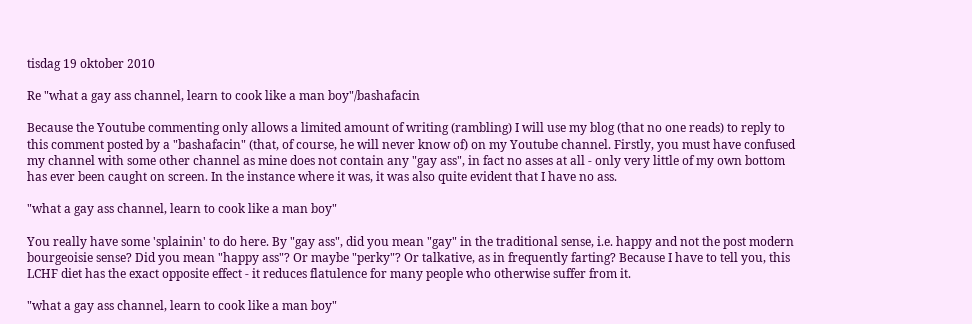tisdag 19 oktober 2010

Re "what a gay ass channel, learn to cook like a man boy"/bashafacin

Because the Youtube commenting only allows a limited amount of writing (rambling) I will use my blog (that no one reads) to reply to this comment posted by a "bashafacin" (that, of course, he will never know of) on my Youtube channel. Firstly, you must have confused my channel with some other channel as mine does not contain any "gay ass", in fact no asses at all - only very little of my own bottom has ever been caught on screen. In the instance where it was, it was also quite evident that I have no ass.

"what a gay ass channel, learn to cook like a man boy"

You really have some 'splainin' to do here. By "gay ass", did you mean "gay" in the traditional sense, i.e. happy and not the post modern bourgeoisie sense? Did you mean "happy ass"? Or maybe "perky"? Or talkative, as in frequently farting? Because I have to tell you, this LCHF diet has the exact opposite effect - it reduces flatulence for many people who otherwise suffer from it.

"what a gay ass channel, learn to cook like a man boy"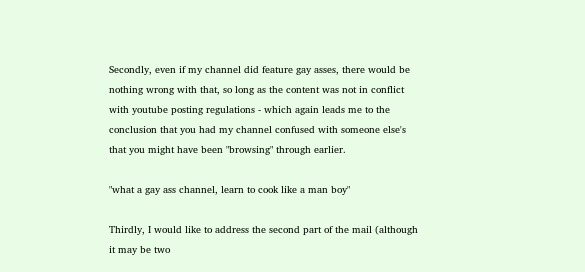Secondly, even if my channel did feature gay asses, there would be nothing wrong with that, so long as the content was not in conflict with youtube posting regulations - which again leads me to the conclusion that you had my channel confused with someone else's that you might have been "browsing" through earlier.

"what a gay ass channel, learn to cook like a man boy"

Thirdly, I would like to address the second part of the mail (although it may be two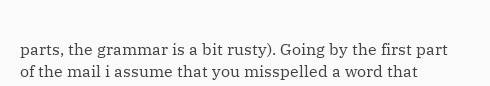parts, the grammar is a bit rusty). Going by the first part of the mail i assume that you misspelled a word that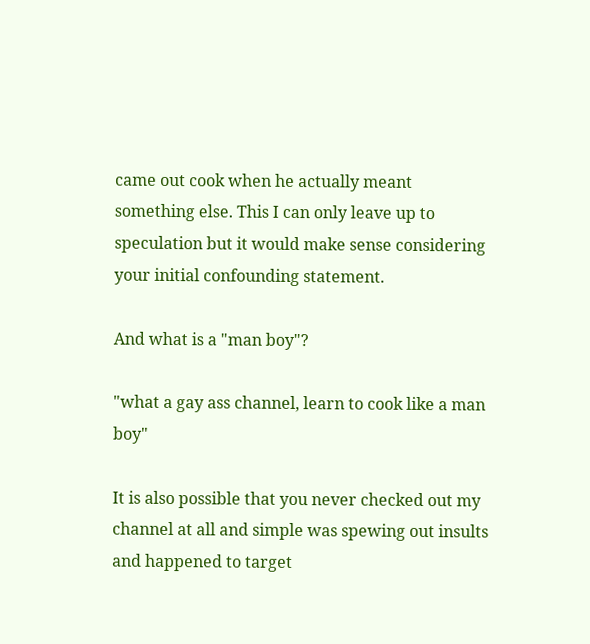came out cook when he actually meant something else. This I can only leave up to speculation but it would make sense considering your initial confounding statement.

And what is a "man boy"?

"what a gay ass channel, learn to cook like a man boy"

It is also possible that you never checked out my channel at all and simple was spewing out insults and happened to target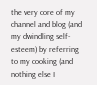the very core of my channel and blog (and my dwindling self-esteem) by referring to my cooking (and nothing else I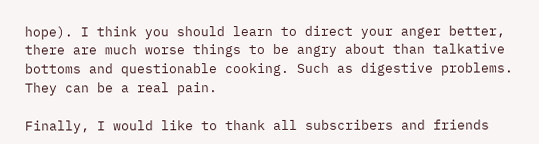hope). I think you should learn to direct your anger better, there are much worse things to be angry about than talkative bottoms and questionable cooking. Such as digestive problems. They can be a real pain.

Finally, I would like to thank all subscribers and friends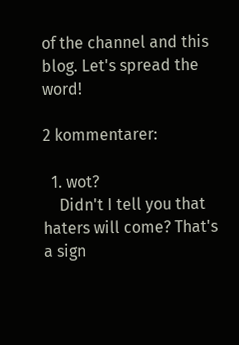of the channel and this blog. Let's spread the word!

2 kommentarer:

  1. wot?
    Didn't I tell you that haters will come? That's a sign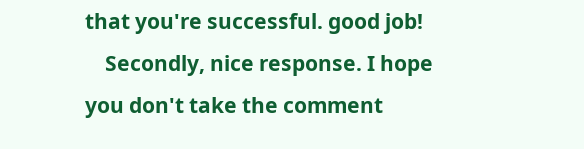that you're successful. good job!
    Secondly, nice response. I hope you don't take the comment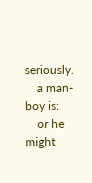seriously.
    a man-boy is:
    or he might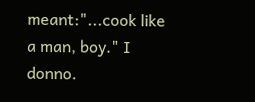meant:"...cook like a man, boy." I donno.